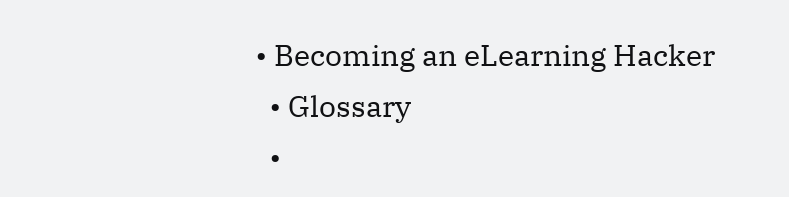• Becoming an eLearning Hacker
  • Glossary
  •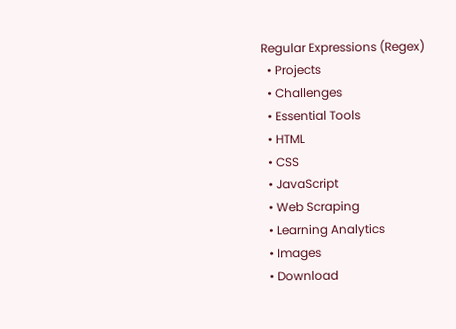Regular Expressions (Regex)
  • Projects
  • Challenges
  • Essential Tools
  • HTML
  • CSS
  • JavaScript
  • Web Scraping
  • Learning Analytics
  • Images
  • Download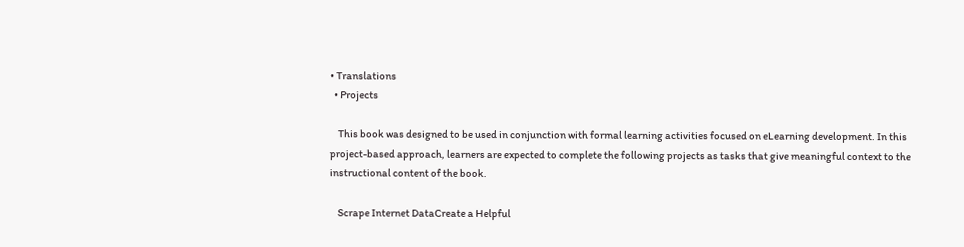• Translations
  • Projects

    This book was designed to be used in conjunction with formal learning activities focused on eLearning development. In this project-based approach, learners are expected to complete the following projects as tasks that give meaningful context to the instructional content of the book.

    Scrape Internet DataCreate a Helpful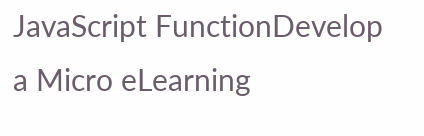JavaScript FunctionDevelop a Micro eLearning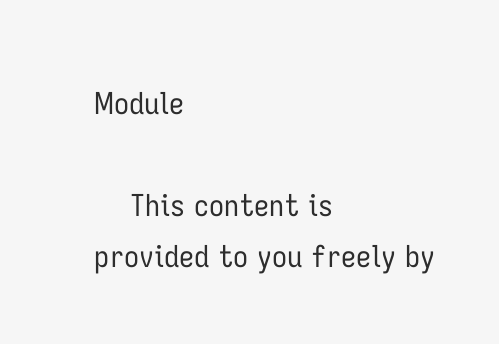Module

    This content is provided to you freely by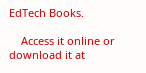EdTech Books.

    Access it online or download it at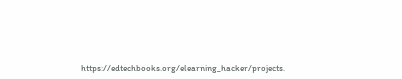https://edtechbooks.org/elearning_hacker/projects.